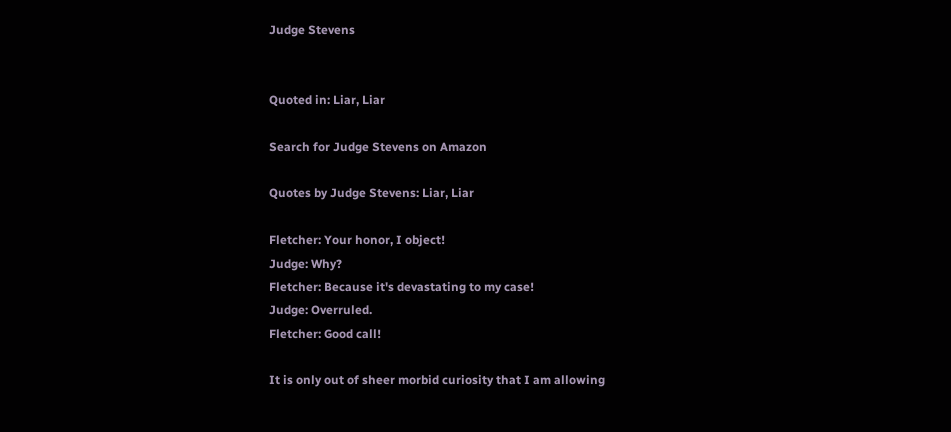Judge Stevens


Quoted in: Liar, Liar

Search for Judge Stevens on Amazon

Quotes by Judge Stevens: Liar, Liar

Fletcher: Your honor, I object!
Judge: Why?
Fletcher: Because it's devastating to my case!
Judge: Overruled.
Fletcher: Good call!

It is only out of sheer morbid curiosity that I am allowing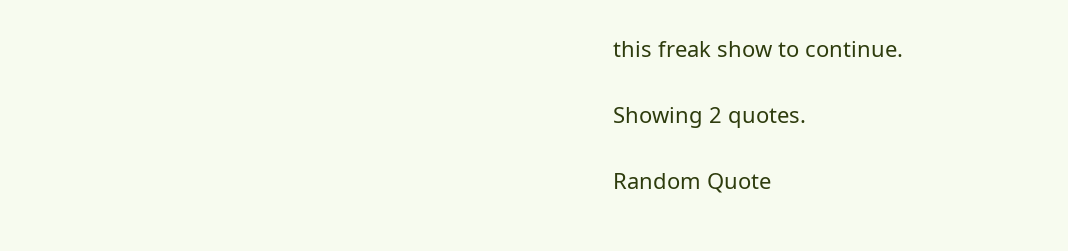this freak show to continue.

Showing 2 quotes.

Random Quote